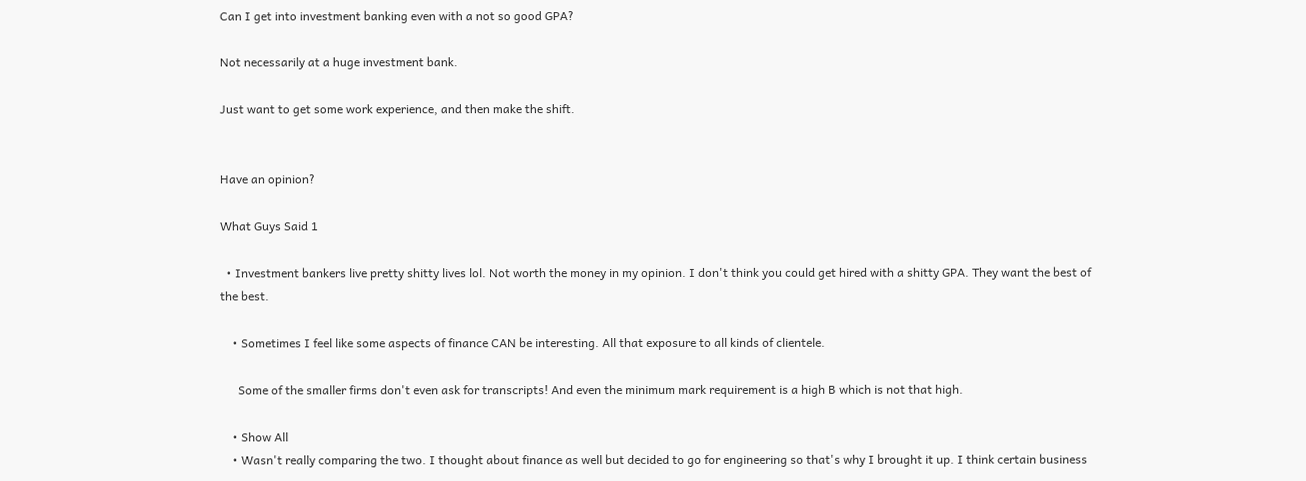Can I get into investment banking even with a not so good GPA?

Not necessarily at a huge investment bank.

Just want to get some work experience, and then make the shift.


Have an opinion?

What Guys Said 1

  • Investment bankers live pretty shitty lives lol. Not worth the money in my opinion. I don't think you could get hired with a shitty GPA. They want the best of the best.

    • Sometimes I feel like some aspects of finance CAN be interesting. All that exposure to all kinds of clientele.

      Some of the smaller firms don't even ask for transcripts! And even the minimum mark requirement is a high B which is not that high.

    • Show All
    • Wasn't really comparing the two. I thought about finance as well but decided to go for engineering so that's why I brought it up. I think certain business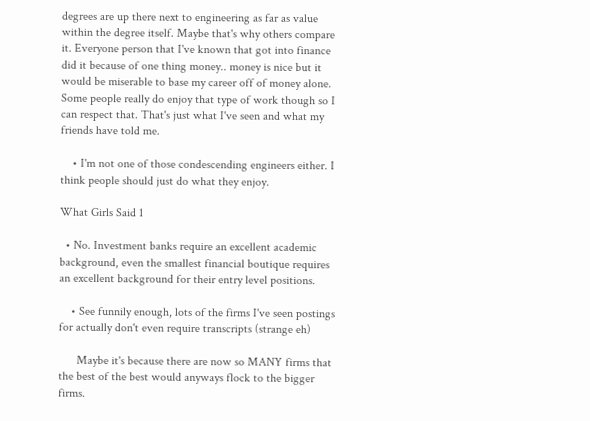degrees are up there next to engineering as far as value within the degree itself. Maybe that's why others compare it. Everyone person that I've known that got into finance did it because of one thing money.. money is nice but it would be miserable to base my career off of money alone. Some people really do enjoy that type of work though so I can respect that. That's just what I've seen and what my friends have told me.

    • I'm not one of those condescending engineers either. I think people should just do what they enjoy.

What Girls Said 1

  • No. Investment banks require an excellent academic background, even the smallest financial boutique requires an excellent background for their entry level positions.

    • See funnily enough, lots of the firms I've seen postings for actually don't even require transcripts (strange eh)

      Maybe it's because there are now so MANY firms that the best of the best would anyways flock to the bigger firms.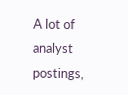A lot of analyst postings,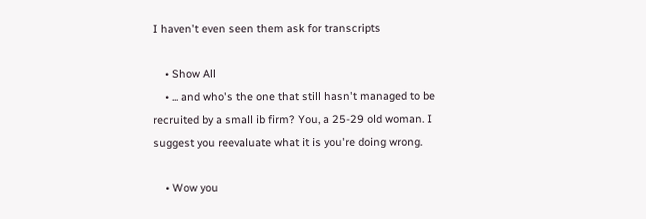I haven't even seen them ask for transcripts

    • Show All
    • ... and who's the one that still hasn't managed to be recruited by a small ib firm? You, a 25-29 old woman. I suggest you reevaluate what it is you're doing wrong.

    • Wow you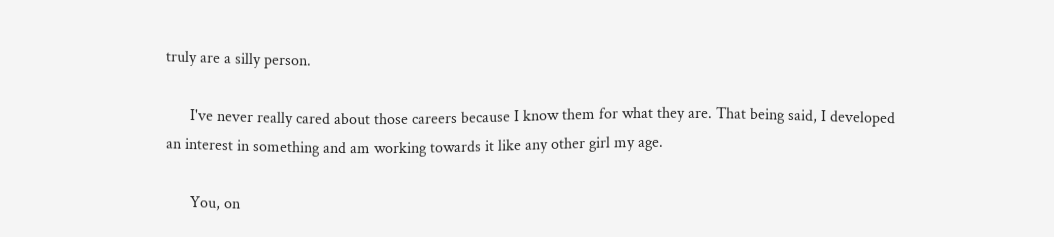truly are a silly person.

      I've never really cared about those careers because I know them for what they are. That being said, I developed an interest in something and am working towards it like any other girl my age.

      You, on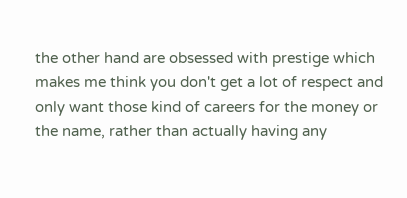the other hand are obsessed with prestige which makes me think you don't get a lot of respect and only want those kind of careers for the money or the name, rather than actually having any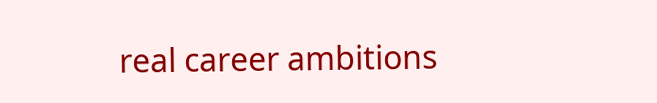real career ambitions